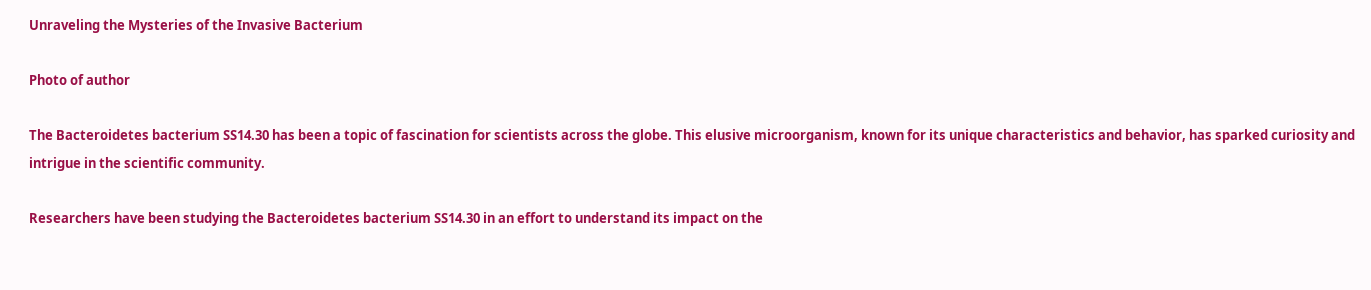Unraveling the Mysteries of the Invasive Bacterium

Photo of author

The Bacteroidetes bacterium SS14.30 has been a topic of fascination for scientists across the globe. This elusive microorganism, known for its unique characteristics and behavior, has sparked curiosity and intrigue in the scientific community.

Researchers have been studying the Bacteroidetes bacterium SS14.30 in an effort to understand its impact on the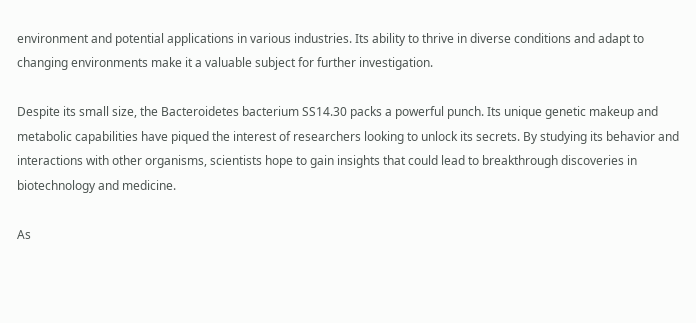environment and potential applications in various industries. Its ability to thrive in diverse conditions and adapt to changing environments make it a valuable subject for further investigation.

Despite its small size, the Bacteroidetes bacterium SS14.30 packs a powerful punch. Its unique genetic makeup and metabolic capabilities have piqued the interest of researchers looking to unlock its secrets. By studying its behavior and interactions with other organisms, scientists hope to gain insights that could lead to breakthrough discoveries in biotechnology and medicine.

As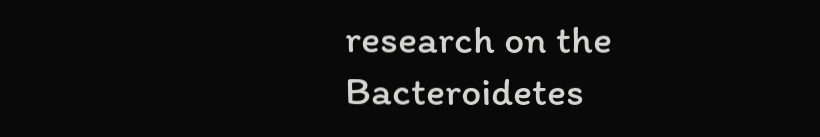research on the Bacteroidetes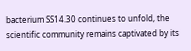bacterium SS14.30 continues to unfold, the scientific community remains captivated by its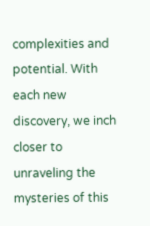complexities and potential. With each new discovery, we inch closer to unraveling the mysteries of this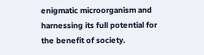enigmatic microorganism and harnessing its full potential for the benefit of society.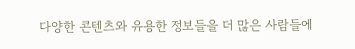다양한 콘텐츠와 유용한 정보들을 더 많은 사람들에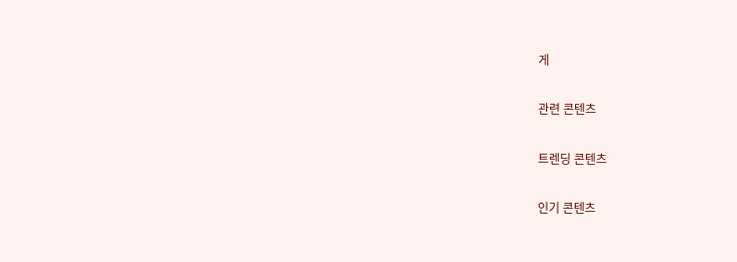게

관련 콘텐츠

트렌딩 콘텐츠

인기 콘텐츠